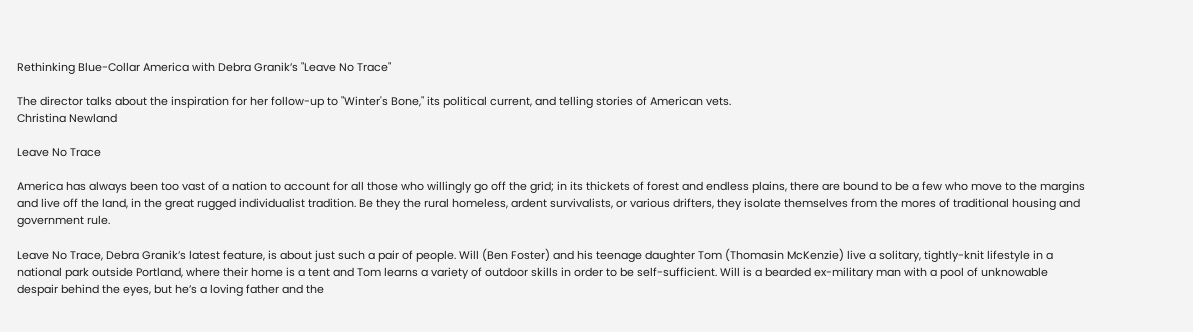Rethinking Blue-Collar America with Debra Granik’s "Leave No Trace"

The director talks about the inspiration for her follow-up to "Winter's Bone," its political current, and telling stories of American vets.
Christina Newland

Leave No Trace

America has always been too vast of a nation to account for all those who willingly go off the grid; in its thickets of forest and endless plains, there are bound to be a few who move to the margins and live off the land, in the great rugged individualist tradition. Be they the rural homeless, ardent survivalists, or various drifters, they isolate themselves from the mores of traditional housing and government rule.

Leave No Trace, Debra Granik’s latest feature, is about just such a pair of people. Will (Ben Foster) and his teenage daughter Tom (Thomasin McKenzie) live a solitary, tightly-knit lifestyle in a national park outside Portland, where their home is a tent and Tom learns a variety of outdoor skills in order to be self-sufficient. Will is a bearded ex-military man with a pool of unknowable despair behind the eyes, but he’s a loving father and the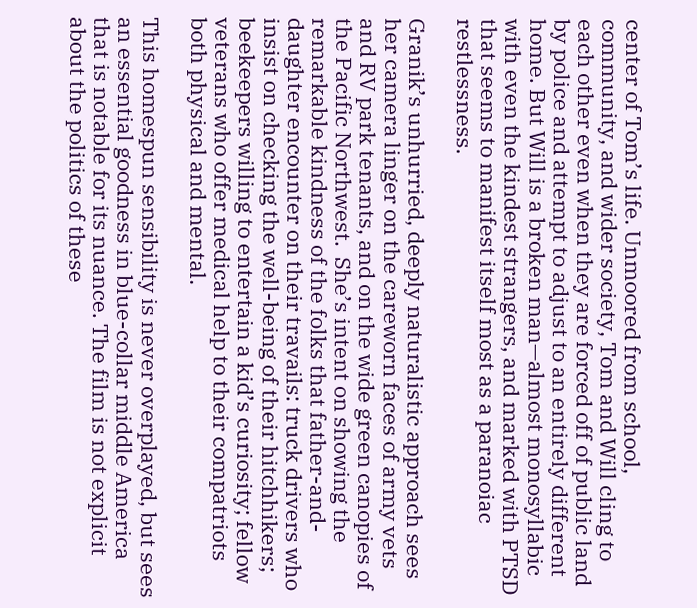center of Tom’s life. Unmoored from school, community, and wider society, Tom and Will cling to each other even when they are forced off of public land by police and attempt to adjust to an entirely different home. But Will is a broken man—almost monosyllabic with even the kindest strangers, and marked with PTSD that seems to manifest itself most as a paranoiac restlessness.

Granik’s unhurried, deeply naturalistic approach sees her camera linger on the careworn faces of army vets and RV park tenants, and on the wide green canopies of the Pacific Northwest.  She’s intent on showing the remarkable kindness of the folks that father-and-daughter encounter on their travails: truck drivers who insist on checking the well-being of their hitchhikers; beekeepers willing to entertain a kid’s curiosity; fellow veterans who offer medical help to their compatriots both physical and mental.

This homespun sensibility is never overplayed, but sees an essential goodness in blue-collar middle America that is notable for its nuance. The film is not explicit about the politics of these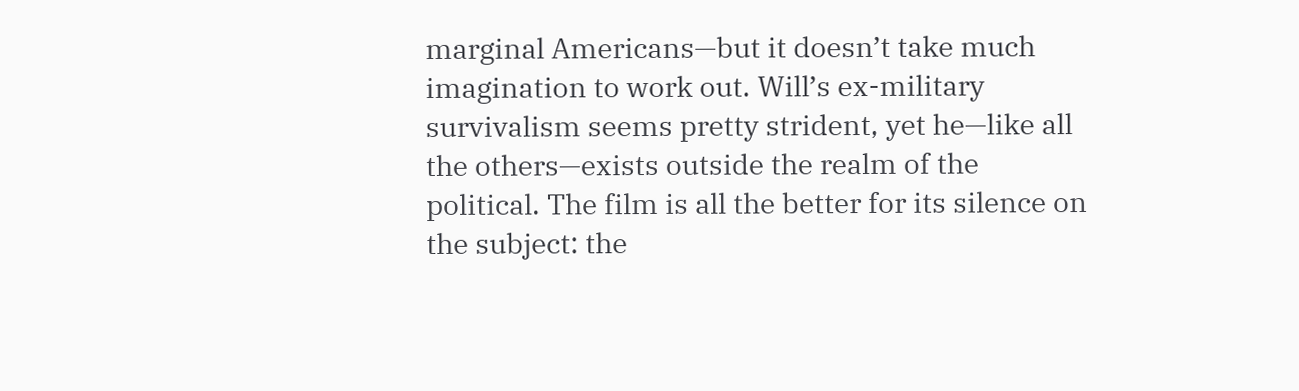marginal Americans—but it doesn’t take much imagination to work out. Will’s ex-military survivalism seems pretty strident, yet he—like all the others—exists outside the realm of the political. The film is all the better for its silence on the subject: the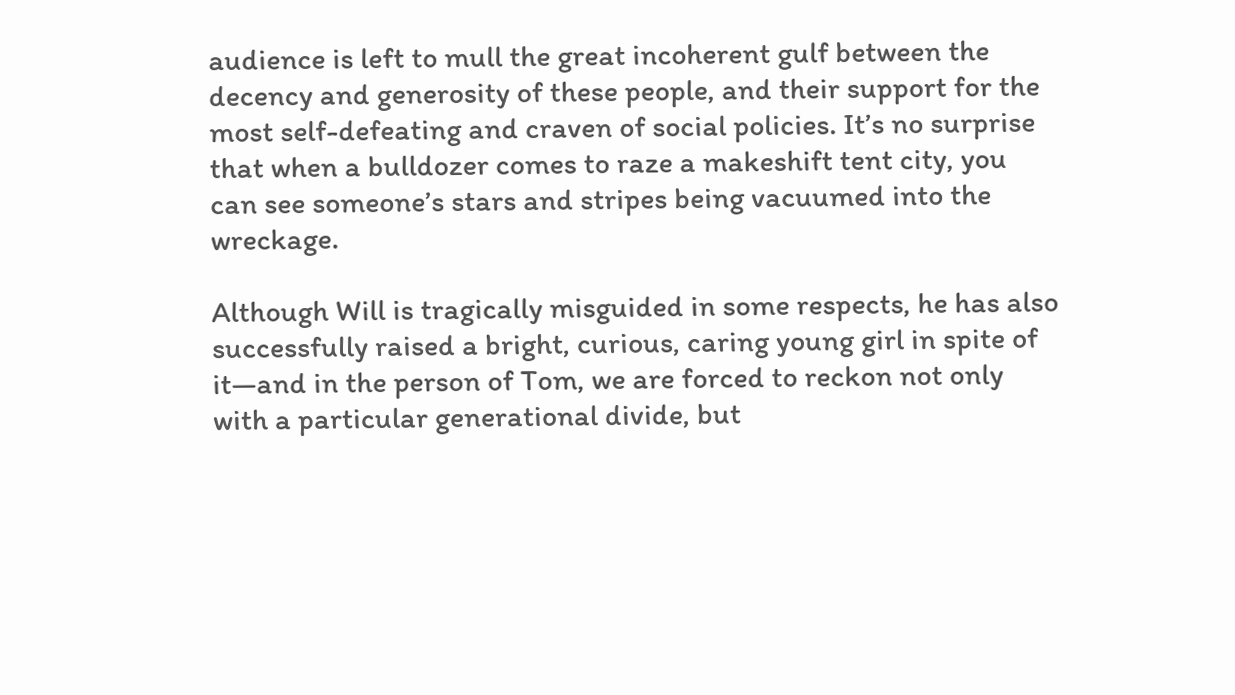audience is left to mull the great incoherent gulf between the decency and generosity of these people, and their support for the most self-defeating and craven of social policies. It’s no surprise that when a bulldozer comes to raze a makeshift tent city, you can see someone’s stars and stripes being vacuumed into the wreckage.

Although Will is tragically misguided in some respects, he has also successfully raised a bright, curious, caring young girl in spite of it—and in the person of Tom, we are forced to reckon not only with a particular generational divide, but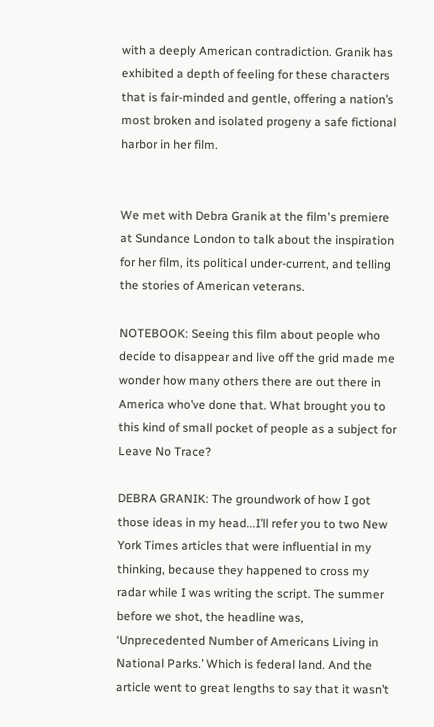with a deeply American contradiction. Granik has exhibited a depth of feeling for these characters that is fair-minded and gentle, offering a nation’s most broken and isolated progeny a safe fictional harbor in her film.


We met with Debra Granik at the film's premiere at Sundance London to talk about the inspiration for her film, its political under-current, and telling the stories of American veterans.

NOTEBOOK: Seeing this film about people who decide to disappear and live off the grid made me wonder how many others there are out there in America who’ve done that. What brought you to this kind of small pocket of people as a subject for Leave No Trace?

DEBRA GRANIK: The groundwork of how I got those ideas in my head...I’ll refer you to two New York Times articles that were influential in my thinking, because they happened to cross my radar while I was writing the script. The summer before we shot, the headline was, ‘Unprecedented Number of Americans Living in National Parks.’ Which is federal land. And the article went to great lengths to say that it wasn’t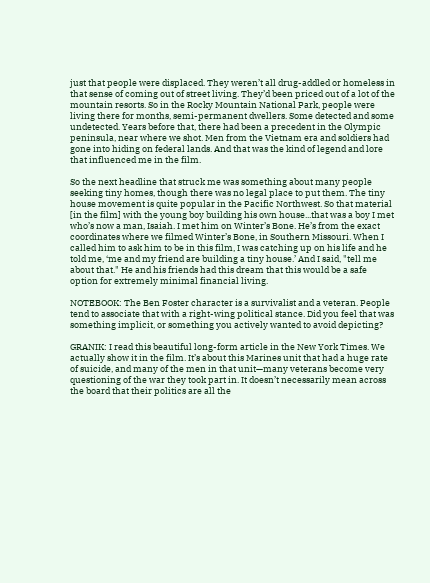just that people were displaced. They weren’t all drug-addled or homeless in that sense of coming out of street living. They’d been priced out of a lot of the mountain resorts. So in the Rocky Mountain National Park, people were living there for months, semi-permanent dwellers. Some detected and some undetected. Years before that, there had been a precedent in the Olympic peninsula, near where we shot. Men from the Vietnam era and soldiers had gone into hiding on federal lands. And that was the kind of legend and lore that influenced me in the film.

So the next headline that struck me was something about many people seeking tiny homes, though there was no legal place to put them. The tiny house movement is quite popular in the Pacific Northwest. So that material [in the film] with the young boy building his own house...that was a boy I met who’s now a man, Isaiah. I met him on Winter’s Bone. He’s from the exact coordinates where we filmed Winter’s Bone, in Southern Missouri. When I called him to ask him to be in this film, I was catching up on his life and he told me, ‘me and my friend are building a tiny house.’ And I said, "tell me about that." He and his friends had this dream that this would be a safe option for extremely minimal financial living.

NOTEBOOK: The Ben Foster character is a survivalist and a veteran. People tend to associate that with a right-wing political stance. Did you feel that was something implicit, or something you actively wanted to avoid depicting?

GRANIK: I read this beautiful long-form article in the New York Times. We actually show it in the film. It’s about this Marines unit that had a huge rate of suicide, and many of the men in that unit—many veterans become very questioning of the war they took part in. It doesn’t necessarily mean across the board that their politics are all the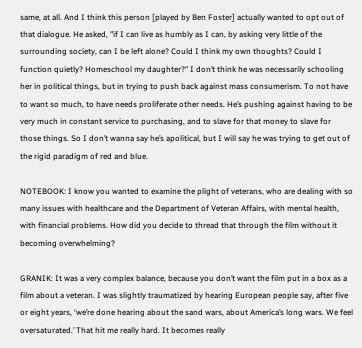same, at all. And I think this person [played by Ben Foster] actually wanted to opt out of that dialogue. He asked, "if I can live as humbly as I can, by asking very little of the surrounding society, can I be left alone? Could I think my own thoughts? Could I function quietly? Homeschool my daughter?" I don’t think he was necessarily schooling her in political things, but in trying to push back against mass consumerism. To not have to want so much, to have needs proliferate other needs. He’s pushing against having to be very much in constant service to purchasing, and to slave for that money to slave for those things. So I don’t wanna say he’s apolitical, but I will say he was trying to get out of the rigid paradigm of red and blue.

NOTEBOOK: I know you wanted to examine the plight of veterans, who are dealing with so many issues with healthcare and the Department of Veteran Affairs, with mental health, with financial problems. How did you decide to thread that through the film without it becoming overwhelming?

GRANIK: It was a very complex balance, because you don’t want the film put in a box as a film about a veteran. I was slightly traumatized by hearing European people say, after five or eight years, ‘we’re done hearing about the sand wars, about America’s long wars. We feel oversaturated.’ That hit me really hard. It becomes really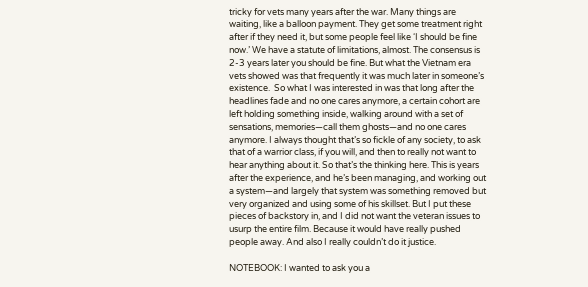tricky for vets many years after the war. Many things are waiting, like a balloon payment. They get some treatment right after if they need it, but some people feel like ‘I should be fine now.’ We have a statute of limitations, almost. The consensus is 2-3 years later you should be fine. But what the Vietnam era vets showed was that frequently it was much later in someone’s existence.  So what I was interested in was that long after the headlines fade and no one cares anymore, a certain cohort are left holding something inside, walking around with a set of sensations, memories—call them ghosts—and no one cares anymore. I always thought that’s so fickle of any society, to ask that of a warrior class, if you will, and then to really not want to hear anything about it. So that’s the thinking here. This is years after the experience, and he’s been managing, and working out a system—and largely that system was something removed but very organized and using some of his skillset. But I put these pieces of backstory in, and I did not want the veteran issues to usurp the entire film. Because it would have really pushed people away. And also I really couldn’t do it justice.

NOTEBOOK: I wanted to ask you a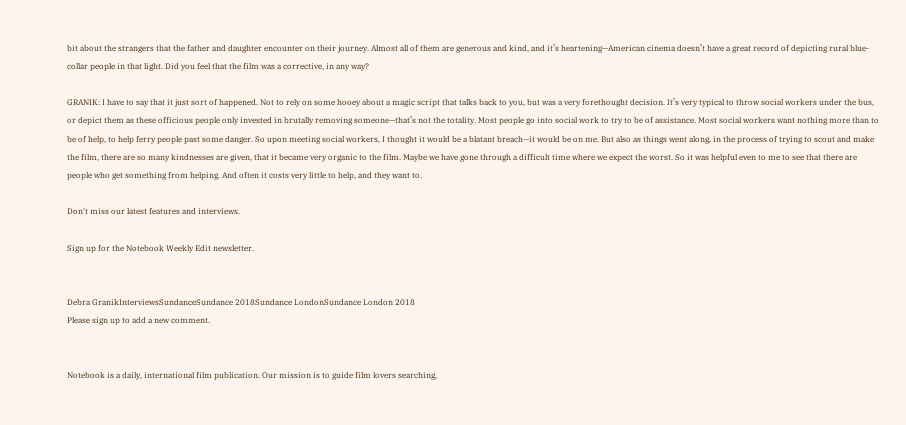bit about the strangers that the father and daughter encounter on their journey. Almost all of them are generous and kind, and it’s heartening—American cinema doesn’t have a great record of depicting rural blue-collar people in that light. Did you feel that the film was a corrective, in any way?

GRANIK: I have to say that it just sort of happened. Not to rely on some hooey about a magic script that talks back to you, but was a very forethought decision. It’s very typical to throw social workers under the bus, or depict them as these officious people only invested in brutally removing someone—that’s not the totality. Most people go into social work to try to be of assistance. Most social workers want nothing more than to be of help, to help ferry people past some danger. So upon meeting social workers, I thought it would be a blatant breach—it would be on me. But also as things went along, in the process of trying to scout and make the film, there are so many kindnesses are given, that it became very organic to the film. Maybe we have gone through a difficult time where we expect the worst. So it was helpful even to me to see that there are people who get something from helping. And often it costs very little to help, and they want to.

Don't miss our latest features and interviews.

Sign up for the Notebook Weekly Edit newsletter.


Debra GranikInterviewsSundanceSundance 2018Sundance LondonSundance London 2018
Please sign up to add a new comment.


Notebook is a daily, international film publication. Our mission is to guide film lovers searching,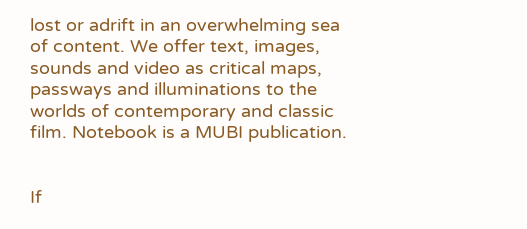lost or adrift in an overwhelming sea of content. We offer text, images, sounds and video as critical maps, passways and illuminations to the worlds of contemporary and classic film. Notebook is a MUBI publication.


If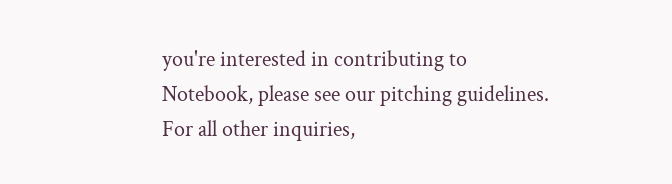you're interested in contributing to Notebook, please see our pitching guidelines. For all other inquiries,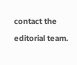contact the editorial team.